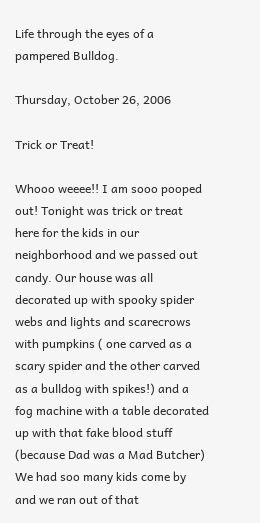Life through the eyes of a pampered Bulldog.

Thursday, October 26, 2006

Trick or Treat!

Whooo weeee!! I am sooo pooped out! Tonight was trick or treat here for the kids in our neighborhood and we passed out candy. Our house was all decorated up with spooky spider webs and lights and scarecrows with pumpkins ( one carved as a scary spider and the other carved as a bulldog with spikes!) and a fog machine with a table decorated up with that fake blood stuff (because Dad was a Mad Butcher) We had soo many kids come by and we ran out of that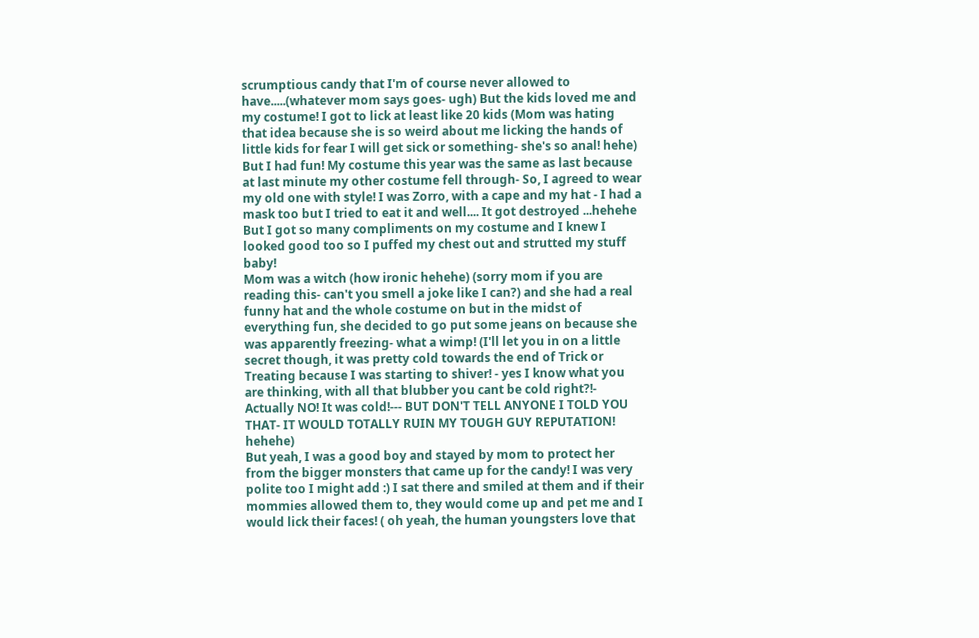scrumptious candy that I'm of course never allowed to have.....(whatever mom says goes- ugh) But the kids loved me and my costume! I got to lick at least like 20 kids (Mom was hating that idea because she is so weird about me licking the hands of little kids for fear I will get sick or something- she's so anal! hehe) But I had fun! My costume this year was the same as last because at last minute my other costume fell through- So, I agreed to wear my old one with style! I was Zorro, with a cape and my hat - I had a mask too but I tried to eat it and well.... It got destroyed ...hehehe But I got so many compliments on my costume and I knew I looked good too so I puffed my chest out and strutted my stuff baby!
Mom was a witch (how ironic hehehe) (sorry mom if you are reading this- can't you smell a joke like I can?) and she had a real funny hat and the whole costume on but in the midst of everything fun, she decided to go put some jeans on because she was apparently freezing- what a wimp! (I'll let you in on a little secret though, it was pretty cold towards the end of Trick or Treating because I was starting to shiver! - yes I know what you are thinking, with all that blubber you cant be cold right?!- Actually NO! It was cold!--- BUT DON'T TELL ANYONE I TOLD YOU THAT- IT WOULD TOTALLY RUIN MY TOUGH GUY REPUTATION! hehehe)
But yeah, I was a good boy and stayed by mom to protect her from the bigger monsters that came up for the candy! I was very polite too I might add :) I sat there and smiled at them and if their mommies allowed them to, they would come up and pet me and I would lick their faces! ( oh yeah, the human youngsters love that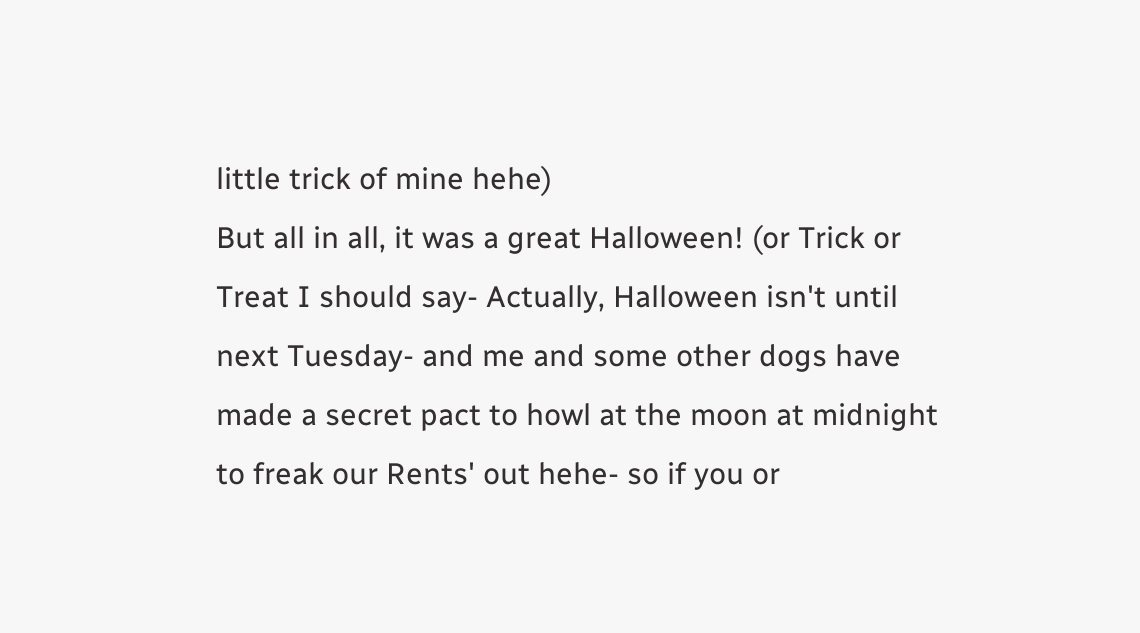little trick of mine hehe)
But all in all, it was a great Halloween! (or Trick or Treat I should say- Actually, Halloween isn't until next Tuesday- and me and some other dogs have made a secret pact to howl at the moon at midnight to freak our Rents' out hehe- so if you or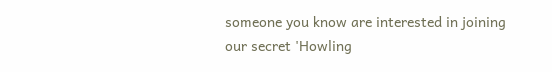someone you know are interested in joining our secret 'Howling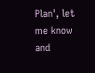Plan', let me know and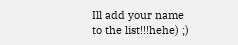Ill add your name to the list!!!hehe) ;)